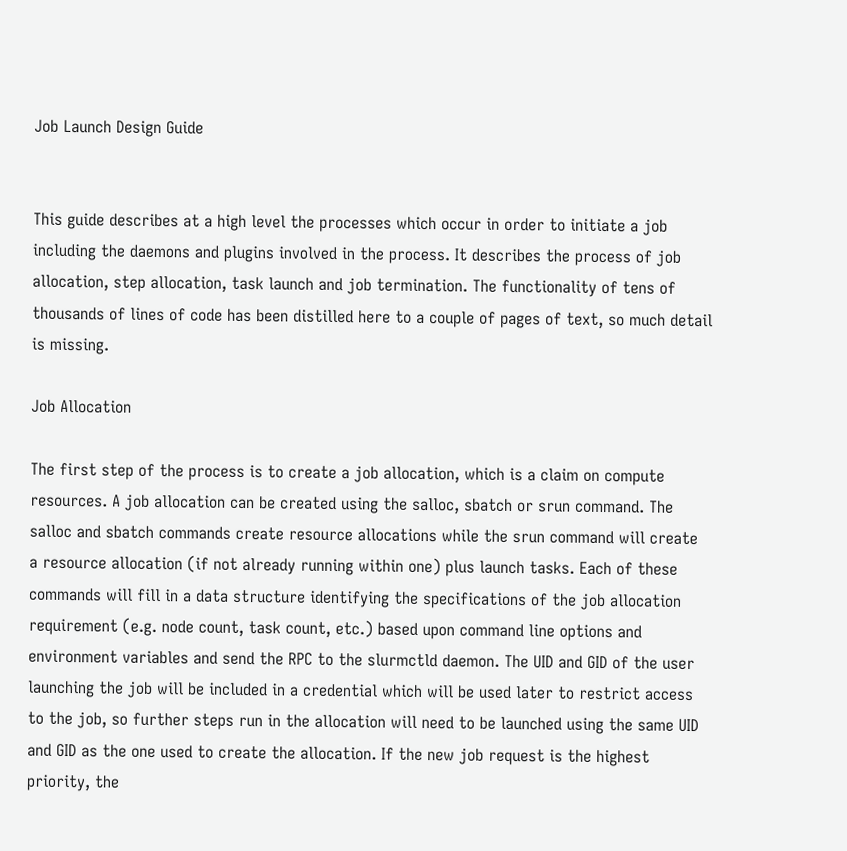Job Launch Design Guide


This guide describes at a high level the processes which occur in order to initiate a job including the daemons and plugins involved in the process. It describes the process of job allocation, step allocation, task launch and job termination. The functionality of tens of thousands of lines of code has been distilled here to a couple of pages of text, so much detail is missing.

Job Allocation

The first step of the process is to create a job allocation, which is a claim on compute resources. A job allocation can be created using the salloc, sbatch or srun command. The salloc and sbatch commands create resource allocations while the srun command will create a resource allocation (if not already running within one) plus launch tasks. Each of these commands will fill in a data structure identifying the specifications of the job allocation requirement (e.g. node count, task count, etc.) based upon command line options and environment variables and send the RPC to the slurmctld daemon. The UID and GID of the user launching the job will be included in a credential which will be used later to restrict access to the job, so further steps run in the allocation will need to be launched using the same UID and GID as the one used to create the allocation. If the new job request is the highest priority, the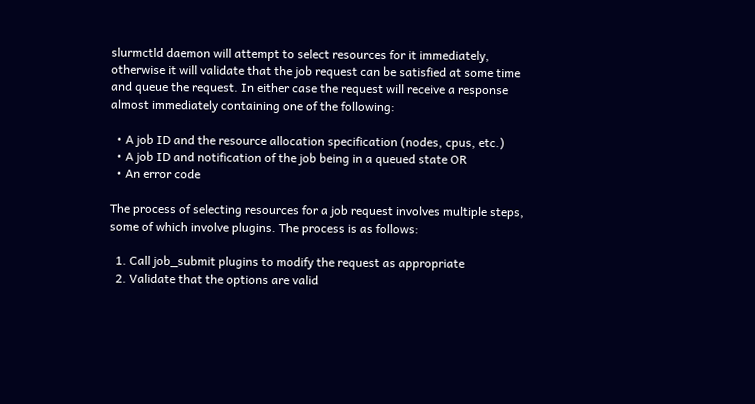slurmctld daemon will attempt to select resources for it immediately, otherwise it will validate that the job request can be satisfied at some time and queue the request. In either case the request will receive a response almost immediately containing one of the following:

  • A job ID and the resource allocation specification (nodes, cpus, etc.)
  • A job ID and notification of the job being in a queued state OR
  • An error code

The process of selecting resources for a job request involves multiple steps, some of which involve plugins. The process is as follows:

  1. Call job_submit plugins to modify the request as appropriate
  2. Validate that the options are valid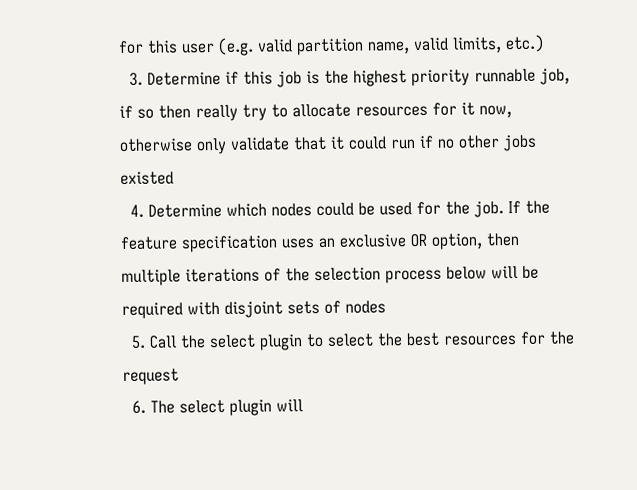for this user (e.g. valid partition name, valid limits, etc.)
  3. Determine if this job is the highest priority runnable job, if so then really try to allocate resources for it now, otherwise only validate that it could run if no other jobs existed
  4. Determine which nodes could be used for the job. If the feature specification uses an exclusive OR option, then multiple iterations of the selection process below will be required with disjoint sets of nodes
  5. Call the select plugin to select the best resources for the request
  6. The select plugin will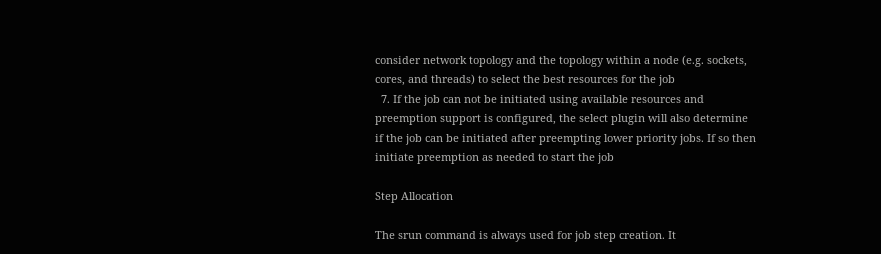consider network topology and the topology within a node (e.g. sockets, cores, and threads) to select the best resources for the job
  7. If the job can not be initiated using available resources and preemption support is configured, the select plugin will also determine if the job can be initiated after preempting lower priority jobs. If so then initiate preemption as needed to start the job

Step Allocation

The srun command is always used for job step creation. It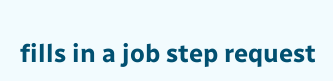fills in a job step request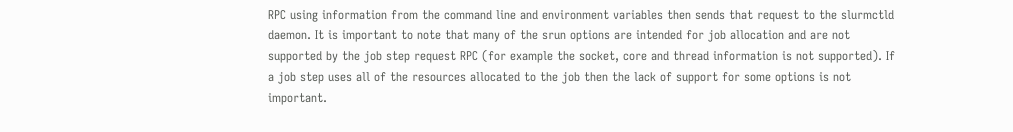RPC using information from the command line and environment variables then sends that request to the slurmctld daemon. It is important to note that many of the srun options are intended for job allocation and are not supported by the job step request RPC (for example the socket, core and thread information is not supported). If a job step uses all of the resources allocated to the job then the lack of support for some options is not important.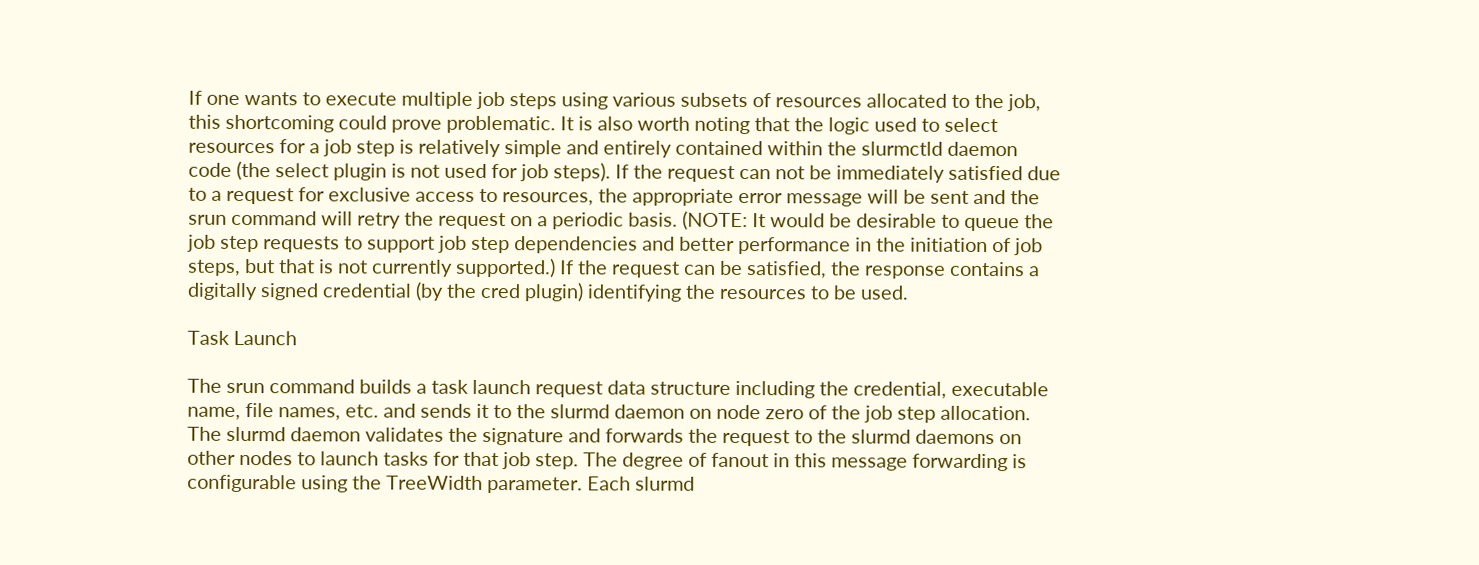If one wants to execute multiple job steps using various subsets of resources allocated to the job, this shortcoming could prove problematic. It is also worth noting that the logic used to select resources for a job step is relatively simple and entirely contained within the slurmctld daemon code (the select plugin is not used for job steps). If the request can not be immediately satisfied due to a request for exclusive access to resources, the appropriate error message will be sent and the srun command will retry the request on a periodic basis. (NOTE: It would be desirable to queue the job step requests to support job step dependencies and better performance in the initiation of job steps, but that is not currently supported.) If the request can be satisfied, the response contains a digitally signed credential (by the cred plugin) identifying the resources to be used.

Task Launch

The srun command builds a task launch request data structure including the credential, executable name, file names, etc. and sends it to the slurmd daemon on node zero of the job step allocation. The slurmd daemon validates the signature and forwards the request to the slurmd daemons on other nodes to launch tasks for that job step. The degree of fanout in this message forwarding is configurable using the TreeWidth parameter. Each slurmd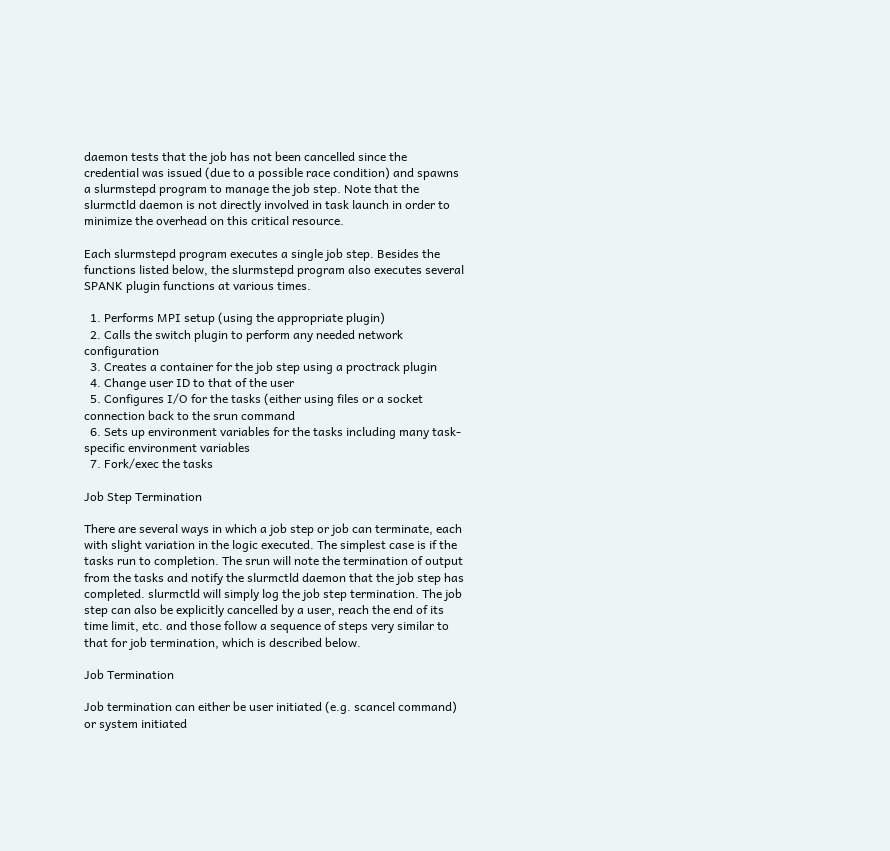daemon tests that the job has not been cancelled since the credential was issued (due to a possible race condition) and spawns a slurmstepd program to manage the job step. Note that the slurmctld daemon is not directly involved in task launch in order to minimize the overhead on this critical resource.

Each slurmstepd program executes a single job step. Besides the functions listed below, the slurmstepd program also executes several SPANK plugin functions at various times.

  1. Performs MPI setup (using the appropriate plugin)
  2. Calls the switch plugin to perform any needed network configuration
  3. Creates a container for the job step using a proctrack plugin
  4. Change user ID to that of the user
  5. Configures I/O for the tasks (either using files or a socket connection back to the srun command
  6. Sets up environment variables for the tasks including many task-specific environment variables
  7. Fork/exec the tasks

Job Step Termination

There are several ways in which a job step or job can terminate, each with slight variation in the logic executed. The simplest case is if the tasks run to completion. The srun will note the termination of output from the tasks and notify the slurmctld daemon that the job step has completed. slurmctld will simply log the job step termination. The job step can also be explicitly cancelled by a user, reach the end of its time limit, etc. and those follow a sequence of steps very similar to that for job termination, which is described below.

Job Termination

Job termination can either be user initiated (e.g. scancel command) or system initiated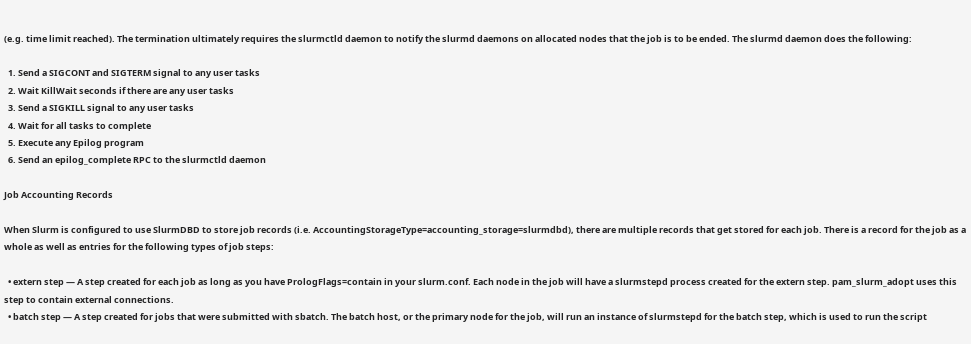(e.g. time limit reached). The termination ultimately requires the slurmctld daemon to notify the slurmd daemons on allocated nodes that the job is to be ended. The slurmd daemon does the following:

  1. Send a SIGCONT and SIGTERM signal to any user tasks
  2. Wait KillWait seconds if there are any user tasks
  3. Send a SIGKILL signal to any user tasks
  4. Wait for all tasks to complete
  5. Execute any Epilog program
  6. Send an epilog_complete RPC to the slurmctld daemon

Job Accounting Records

When Slurm is configured to use SlurmDBD to store job records (i.e. AccountingStorageType=accounting_storage=slurmdbd), there are multiple records that get stored for each job. There is a record for the job as a whole as well as entries for the following types of job steps:

  • extern step — A step created for each job as long as you have PrologFlags=contain in your slurm.conf. Each node in the job will have a slurmstepd process created for the extern step. pam_slurm_adopt uses this step to contain external connections.
  • batch step — A step created for jobs that were submitted with sbatch. The batch host, or the primary node for the job, will run an instance of slurmstepd for the batch step, which is used to run the script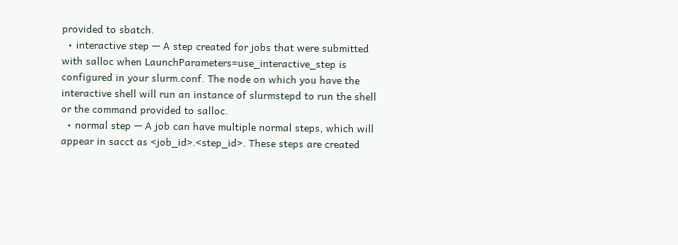provided to sbatch.
  • interactive step — A step created for jobs that were submitted with salloc when LaunchParameters=use_interactive_step is configured in your slurm.conf. The node on which you have the interactive shell will run an instance of slurmstepd to run the shell or the command provided to salloc.
  • normal step — A job can have multiple normal steps, which will appear in sacct as <job_id>.<step_id>. These steps are created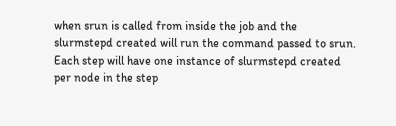when srun is called from inside the job and the slurmstepd created will run the command passed to srun. Each step will have one instance of slurmstepd created per node in the step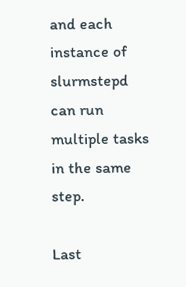and each instance of slurmstepd can run multiple tasks in the same step.

Last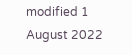modified 1 August 2022